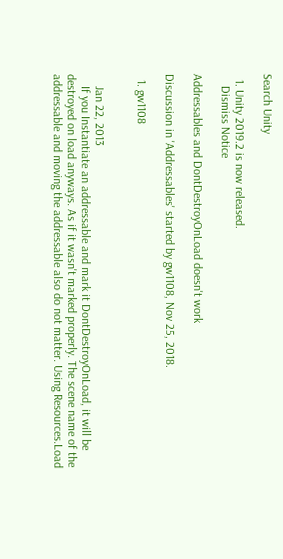Search Unity

  1. Unity 2019.2 is now released.
    Dismiss Notice

Addressables and DontDestroyOnLoad doesn't work

Discussion in 'Addressables' started by gw1108, Nov 25, 2018.

  1. gw1108


    Jan 22, 2013
    If you Instantiate an addressable and mark it DontDestroyOnLoad, it will be destroyed on load anyways. As if it wasn't marked properly. The scene name of the addressable and moving the addressable also do not matter. Using Resources.Load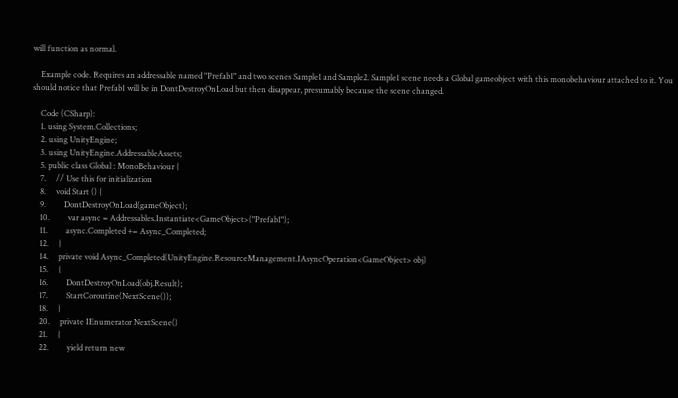will function as normal.

    Example code. Requires an addressable named "Prefab1" and two scenes Sample1 and Sample2. Sample1 scene needs a Global gameobject with this monobehaviour attached to it. You should notice that Prefab1 will be in DontDestroyOnLoad but then disappear, presumably because the scene changed.

    Code (CSharp):
    1. using System.Collections;
    2. using UnityEngine;
    3. using UnityEngine.AddressableAssets;
    5. public class Global : MonoBehaviour {
    7.     // Use this for initialization
    8.     void Start () {
    9.         DontDestroyOnLoad(gameObject);
    10.         var async = Addressables.Instantiate<GameObject>("Prefab1");
    11.         async.Completed += Async_Completed;
    12.     }
    14.     private void Async_Completed(UnityEngine.ResourceManagement.IAsyncOperation<GameObject> obj)
    15.     {
    16.         DontDestroyOnLoad(obj.Result);
    17.         StartCoroutine(NextScene());
    18.     }
    20.     private IEnumerator NextScene()
    21.     {
    22.         yield return new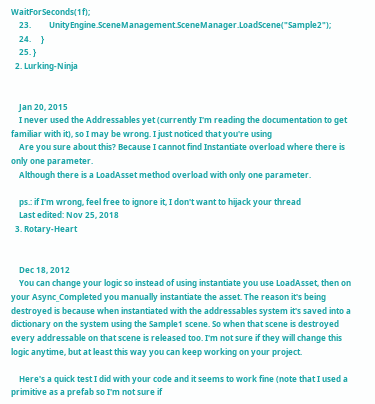WaitForSeconds(1f);
    23.         UnityEngine.SceneManagement.SceneManager.LoadScene("Sample2");
    24.     }
    25. }
  2. Lurking-Ninja


    Jan 20, 2015
    I never used the Addressables yet (currently I'm reading the documentation to get familiar with it), so I may be wrong. I just noticed that you're using
    Are you sure about this? Because I cannot find Instantiate overload where there is only one parameter.
    Although there is a LoadAsset method overload with only one parameter.

    ps.: if I'm wrong, feel free to ignore it, I don't want to hijack your thread
    Last edited: Nov 25, 2018
  3. Rotary-Heart


    Dec 18, 2012
    You can change your logic so instead of using instantiate you use LoadAsset, then on your Async_Completed you manually instantiate the asset. The reason it's being destroyed is because when instantiated with the addressables system it's saved into a dictionary on the system using the Sample1 scene. So when that scene is destroyed every addressable on that scene is released too. I'm not sure if they will change this logic anytime, but at least this way you can keep working on your project.

    Here's a quick test I did with your code and it seems to work fine (note that I used a primitive as a prefab so I'm not sure if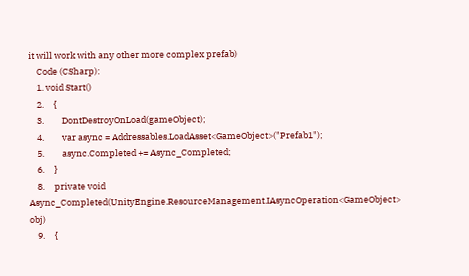it will work with any other more complex prefab)
    Code (CSharp):
    1. void Start()
    2.     {
    3.         DontDestroyOnLoad(gameObject);
    4.         var async = Addressables.LoadAsset<GameObject>("Prefab1");
    5.         async.Completed += Async_Completed;
    6.     }
    8.     private void Async_Completed(UnityEngine.ResourceManagement.IAsyncOperation<GameObject> obj)
    9.     {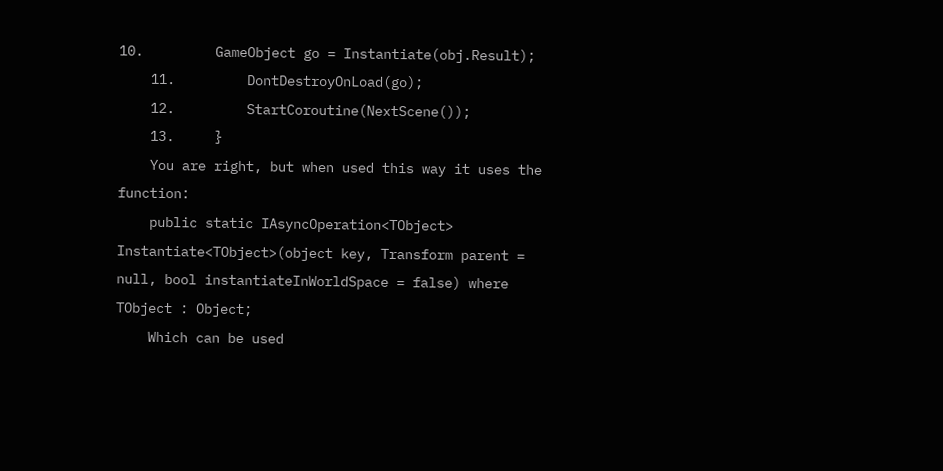10.         GameObject go = Instantiate(obj.Result);
    11.         DontDestroyOnLoad(go);
    12.         StartCoroutine(NextScene());
    13.     }
    You are right, but when used this way it uses the function:
    public static IAsyncOperation<TObject> Instantiate<TObject>(object key, Transform parent = null, bool instantiateInWorldSpace = false) where TObject : Object;
    Which can be used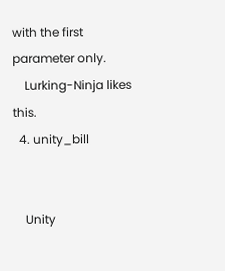with the first parameter only.
    Lurking-Ninja likes this.
  4. unity_bill


    Unity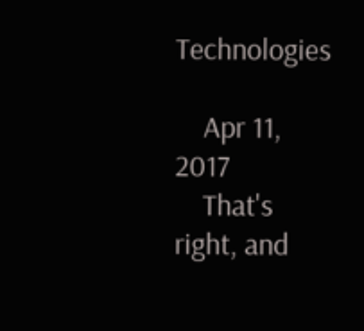Technologies

    Apr 11, 2017
    That's right, and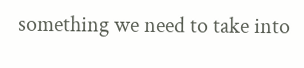something we need to take into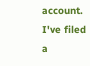account. I've filed a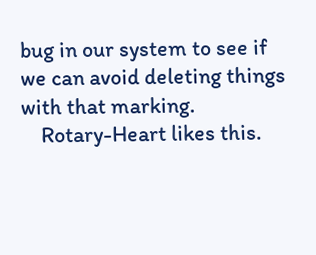bug in our system to see if we can avoid deleting things with that marking.
    Rotary-Heart likes this.